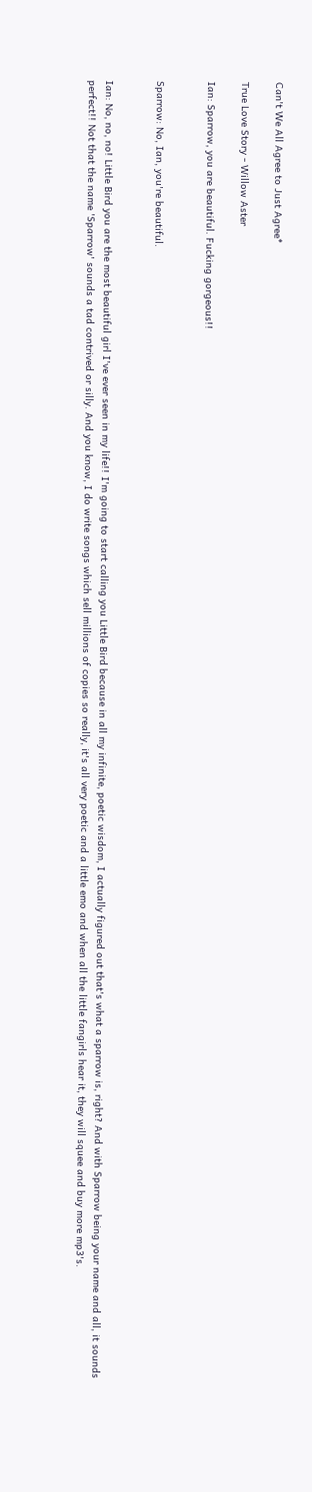Can't We All Agree to Just Agree*

True Love Story - Willow Aster

Ian: Sparrow, you are beautiful. Fucking gorgeous!!


Sparrow: No, Ian, you're beautiful.


Ian: No, no, no! Little Bird you are the most beautiful girl I've ever seen in my life!! I'm going to start calling you Little Bird because in all my infinite, poetic wisdom, I actually figured out that's what a sparrow is, right? And with Sparrow being your name and all, it sounds perfect!! Not that the name 'Sparrow' sounds a tad contrived or silly. And you know, I do write songs which sell millions of copies so really, it's all very poetic and a little emo and when all the little fangirls hear it, they will squee and buy more mp3's.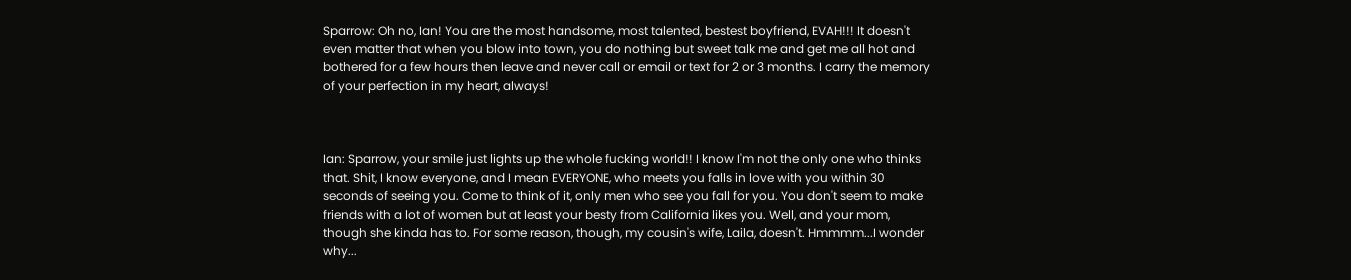Sparrow: Oh no, Ian! You are the most handsome, most talented, bestest boyfriend, EVAH!!! It doesn't even matter that when you blow into town, you do nothing but sweet talk me and get me all hot and bothered for a few hours then leave and never call or email or text for 2 or 3 months. I carry the memory of your perfection in my heart, always!



Ian: Sparrow, your smile just lights up the whole fucking world!! I know I'm not the only one who thinks that. Shit, I know everyone, and I mean EVERYONE, who meets you falls in love with you within 30 seconds of seeing you. Come to think of it, only men who see you fall for you. You don't seem to make friends with a lot of women but at least your besty from California likes you. Well, and your mom, though she kinda has to. For some reason, though, my cousin's wife, Laila, doesn't. Hmmmm...I wonder why...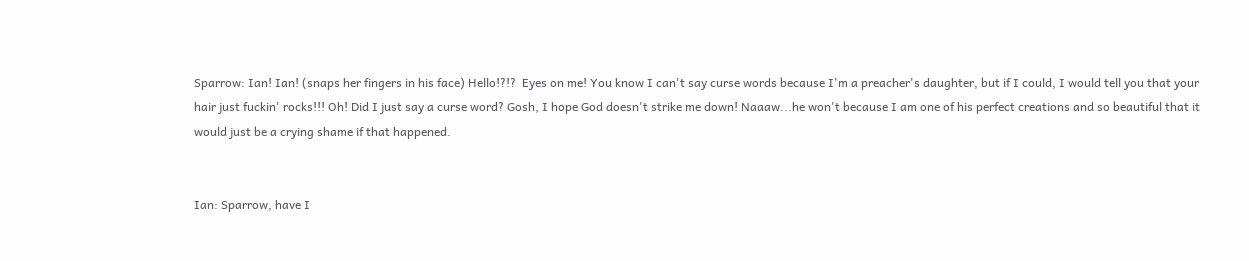Sparrow: Ian! Ian! (snaps her fingers in his face) Hello!?!?  Eyes on me! You know I can't say curse words because I'm a preacher's daughter, but if I could, I would tell you that your hair just fuckin' rocks!!! Oh! Did I just say a curse word? Gosh, I hope God doesn't strike me down! Naaaw...he won't because I am one of his perfect creations and so beautiful that it would just be a crying shame if that happened.


Ian: Sparrow, have I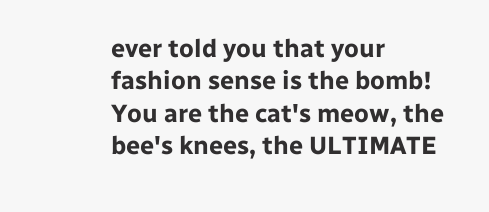ever told you that your fashion sense is the bomb! You are the cat's meow, the bee's knees, the ULTIMATE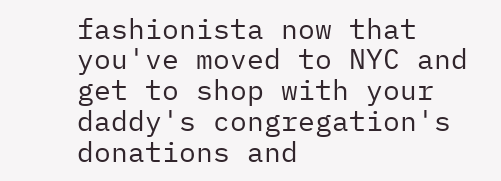fashionista now that you've moved to NYC and get to shop with your daddy's congregation's donations and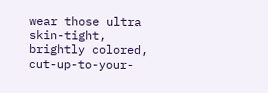wear those ultra skin-tight, brightly colored, cut-up-to-your-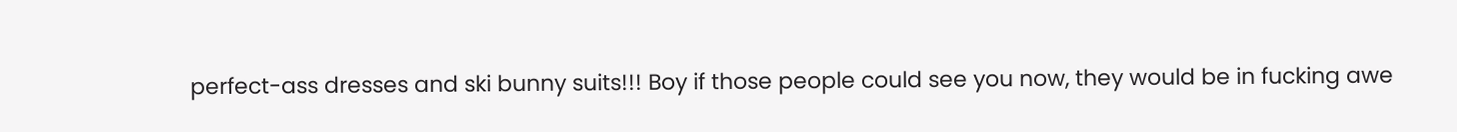perfect-ass dresses and ski bunny suits!!! Boy if those people could see you now, they would be in fucking awe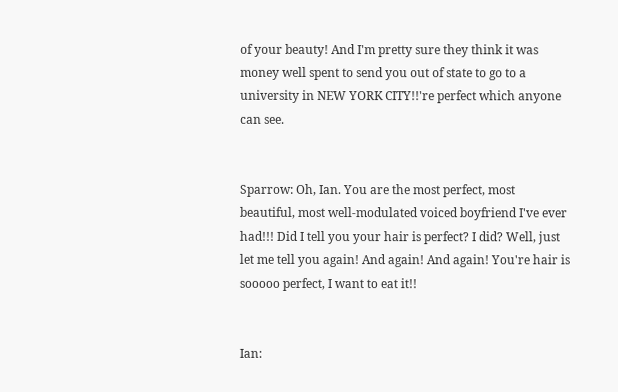of your beauty! And I'm pretty sure they think it was money well spent to send you out of state to go to a university in NEW YORK CITY!!'re perfect which anyone can see.


Sparrow: Oh, Ian. You are the most perfect, most beautiful, most well-modulated voiced boyfriend I've ever had!!! Did I tell you your hair is perfect? I did? Well, just let me tell you again! And again! And again! You're hair is sooooo perfect, I want to eat it!!


Ian: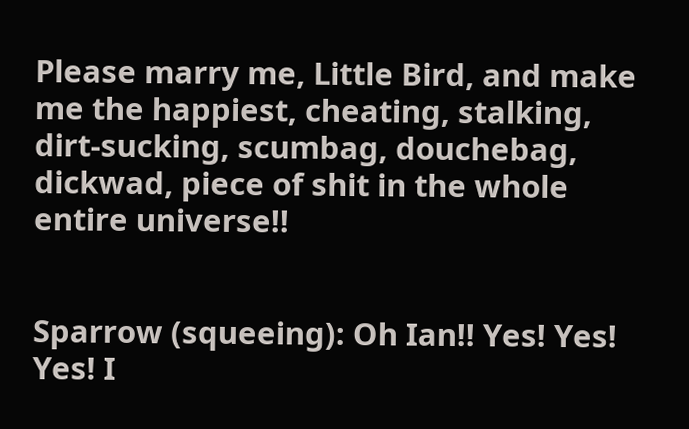Please marry me, Little Bird, and make me the happiest, cheating, stalking, dirt-sucking, scumbag, douchebag, dickwad, piece of shit in the whole entire universe!!


Sparrow (squeeing): Oh Ian!! Yes! Yes! Yes! I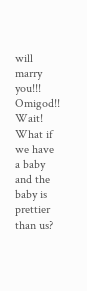will marry you!!! Omigod!! Wait! What if we have a baby and the baby is prettier than us?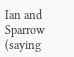Ian and Sparrow (saying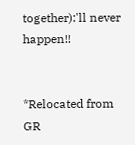together):'ll never happen!!


*Relocated from GR